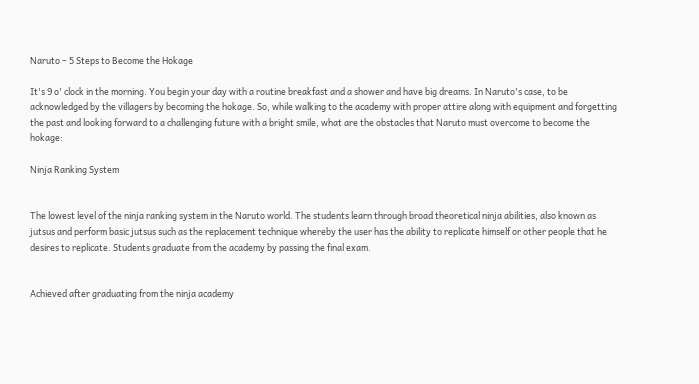Naruto – 5 Steps to Become the Hokage

It's 9 o' clock in the morning. You begin your day with a routine breakfast and a shower and have big dreams. In Naruto's case, to be acknowledged by the villagers by becoming the hokage. So, while walking to the academy with proper attire along with equipment and forgetting the past and looking forward to a challenging future with a bright smile, what are the obstacles that Naruto must overcome to become the hokage:

Ninja Ranking System


The lowest level of the ninja ranking system in the Naruto world. The students learn through broad theoretical ninja abilities, also known as jutsus and perform basic jutsus such as the replacement technique whereby the user has the ability to replicate himself or other people that he desires to replicate. Students graduate from the academy by passing the final exam.


Achieved after graduating from the ninja academy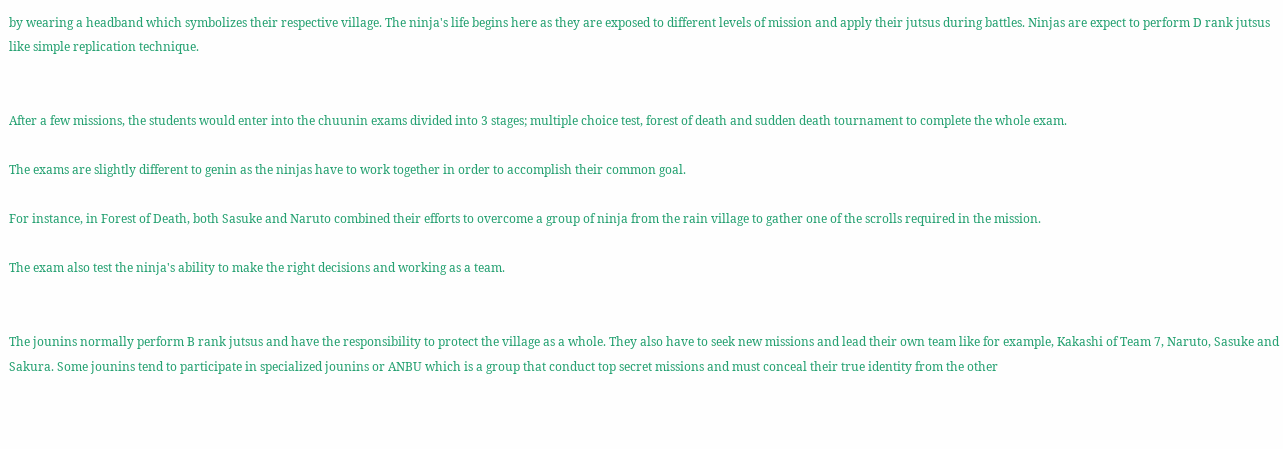by wearing a headband which symbolizes their respective village. The ninja's life begins here as they are exposed to different levels of mission and apply their jutsus during battles. Ninjas are expect to perform D rank jutsus like simple replication technique.


After a few missions, the students would enter into the chuunin exams divided into 3 stages; multiple choice test, forest of death and sudden death tournament to complete the whole exam.

The exams are slightly different to genin as the ninjas have to work together in order to accomplish their common goal.

For instance, in Forest of Death, both Sasuke and Naruto combined their efforts to overcome a group of ninja from the rain village to gather one of the scrolls required in the mission.

The exam also test the ninja's ability to make the right decisions and working as a team.


The jounins normally perform B rank jutsus and have the responsibility to protect the village as a whole. They also have to seek new missions and lead their own team like for example, Kakashi of Team 7, Naruto, Sasuke and Sakura. Some jounins tend to participate in specialized jounins or ANBU which is a group that conduct top secret missions and must conceal their true identity from the other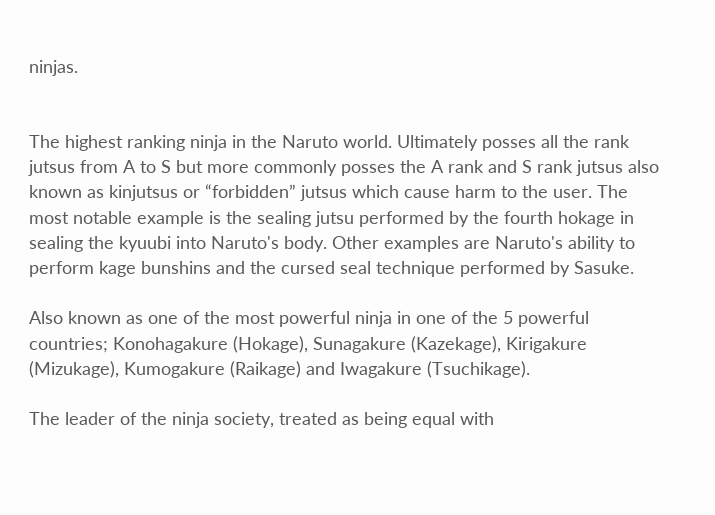ninjas.


The highest ranking ninja in the Naruto world. Ultimately posses all the rank jutsus from A to S but more commonly posses the A rank and S rank jutsus also known as kinjutsus or “forbidden” jutsus which cause harm to the user. The most notable example is the sealing jutsu performed by the fourth hokage in sealing the kyuubi into Naruto's body. Other examples are Naruto's ability to perform kage bunshins and the cursed seal technique performed by Sasuke.

Also known as one of the most powerful ninja in one of the 5 powerful countries; Konohagakure (Hokage), Sunagakure (Kazekage), Kirigakure (Mizukage), Kumogakure (Raikage) and Iwagakure (Tsuchikage).

The leader of the ninja society, treated as being equal with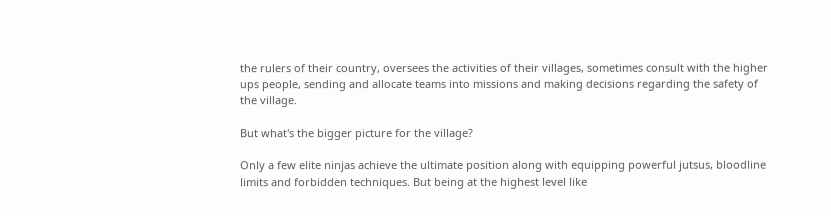the rulers of their country, oversees the activities of their villages, sometimes consult with the higher ups people, sending and allocate teams into missions and making decisions regarding the safety of the village.

But what's the bigger picture for the village?

Only a few elite ninjas achieve the ultimate position along with equipping powerful jutsus, bloodline limits and forbidden techniques. But being at the highest level like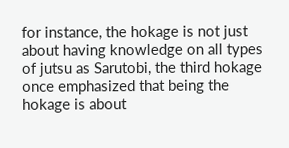for instance, the hokage is not just about having knowledge on all types of jutsu as Sarutobi, the third hokage once emphasized that being the hokage is about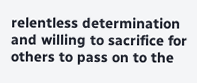relentless determination and willing to sacrifice for others to pass on to the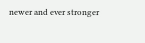newer and ever stronger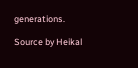generations.

Source by Heikal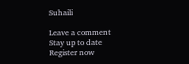Suhaili

Leave a comment
Stay up to date
Register now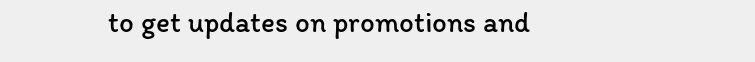to get updates on promotions and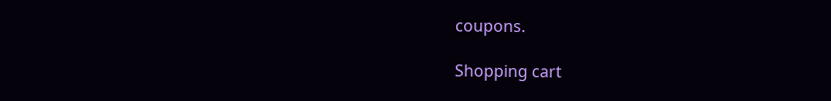coupons.

Shopping cart